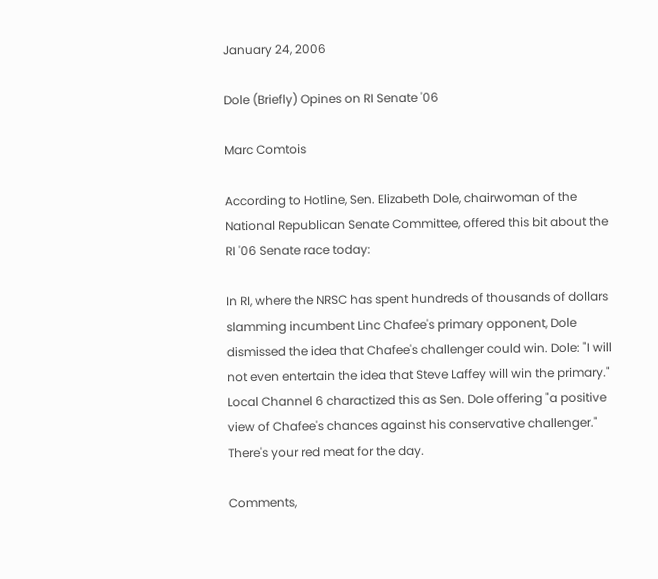January 24, 2006

Dole (Briefly) Opines on RI Senate '06

Marc Comtois

According to Hotline, Sen. Elizabeth Dole, chairwoman of the National Republican Senate Committee, offered this bit about the RI '06 Senate race today:

In RI, where the NRSC has spent hundreds of thousands of dollars slamming incumbent Linc Chafee's primary opponent, Dole dismissed the idea that Chafee's challenger could win. Dole: "I will not even entertain the idea that Steve Laffey will win the primary."
Local Channel 6 charactized this as Sen. Dole offering "a positive view of Chafee's chances against his conservative challenger." There's your red meat for the day.

Comments,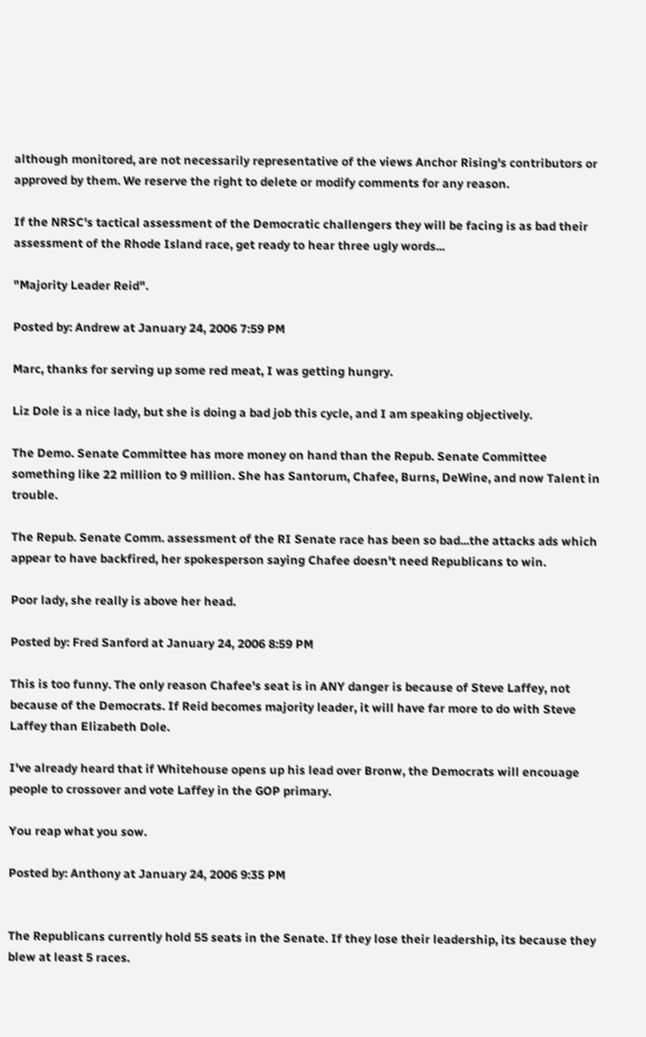although monitored, are not necessarily representative of the views Anchor Rising's contributors or approved by them. We reserve the right to delete or modify comments for any reason.

If the NRSC's tactical assessment of the Democratic challengers they will be facing is as bad their assessment of the Rhode Island race, get ready to hear three ugly words...

"Majority Leader Reid".

Posted by: Andrew at January 24, 2006 7:59 PM

Marc, thanks for serving up some red meat, I was getting hungry.

Liz Dole is a nice lady, but she is doing a bad job this cycle, and I am speaking objectively.

The Demo. Senate Committee has more money on hand than the Repub. Senate Committee something like 22 million to 9 million. She has Santorum, Chafee, Burns, DeWine, and now Talent in trouble.

The Repub. Senate Comm. assessment of the RI Senate race has been so bad...the attacks ads which appear to have backfired, her spokesperson saying Chafee doesn't need Republicans to win.

Poor lady, she really is above her head.

Posted by: Fred Sanford at January 24, 2006 8:59 PM

This is too funny. The only reason Chafee's seat is in ANY danger is because of Steve Laffey, not because of the Democrats. If Reid becomes majority leader, it will have far more to do with Steve Laffey than Elizabeth Dole.

I've already heard that if Whitehouse opens up his lead over Bronw, the Democrats will encouage people to crossover and vote Laffey in the GOP primary.

You reap what you sow.

Posted by: Anthony at January 24, 2006 9:35 PM


The Republicans currently hold 55 seats in the Senate. If they lose their leadership, its because they blew at least 5 races.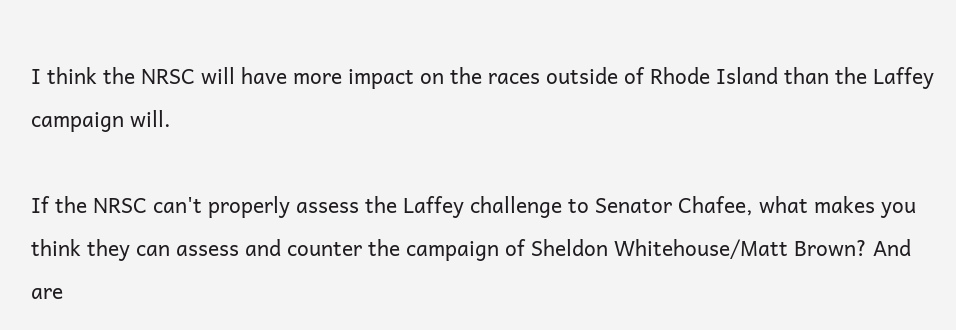I think the NRSC will have more impact on the races outside of Rhode Island than the Laffey campaign will.

If the NRSC can't properly assess the Laffey challenge to Senator Chafee, what makes you think they can assess and counter the campaign of Sheldon Whitehouse/Matt Brown? And are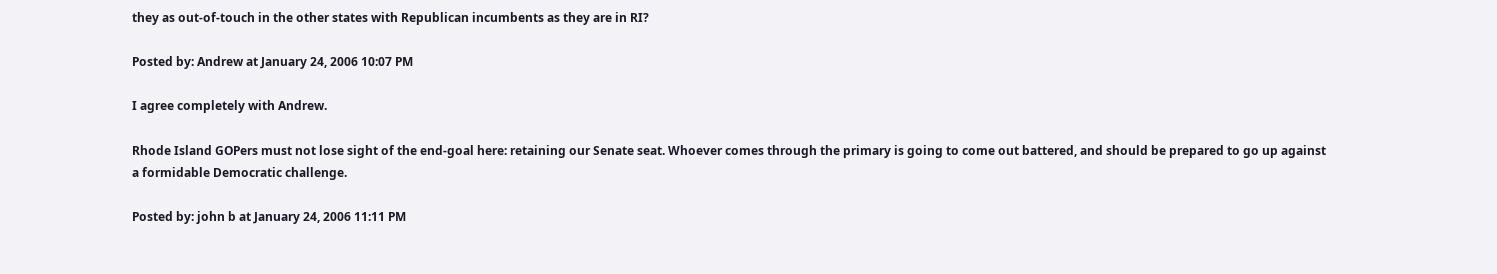they as out-of-touch in the other states with Republican incumbents as they are in RI?

Posted by: Andrew at January 24, 2006 10:07 PM

I agree completely with Andrew.

Rhode Island GOPers must not lose sight of the end-goal here: retaining our Senate seat. Whoever comes through the primary is going to come out battered, and should be prepared to go up against a formidable Democratic challenge.

Posted by: john b at January 24, 2006 11:11 PM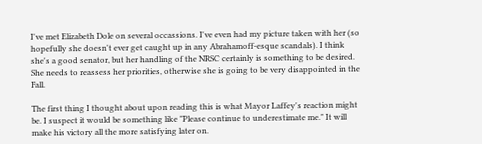I've met Elizabeth Dole on several occassions. I've even had my picture taken with her (so hopefully she doesn't ever get caught up in any Abrahamoff-esque scandals). I think she's a good senator, but her handling of the NRSC certainly is something to be desired. She needs to reassess her priorities, otherwise she is going to be very disappointed in the Fall.

The first thing I thought about upon reading this is what Mayor Laffey's reaction might be. I suspect it would be something like "Please continue to underestimate me." It will make his victory all the more satisfying later on.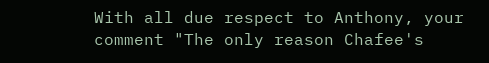With all due respect to Anthony, your comment "The only reason Chafee's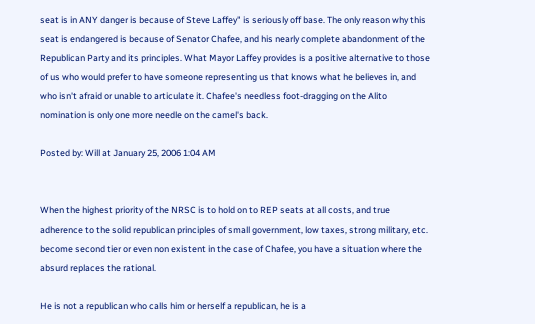seat is in ANY danger is because of Steve Laffey" is seriously off base. The only reason why this seat is endangered is because of Senator Chafee, and his nearly complete abandonment of the Republican Party and its principles. What Mayor Laffey provides is a positive alternative to those of us who would prefer to have someone representing us that knows what he believes in, and who isn't afraid or unable to articulate it. Chafee's needless foot-dragging on the Alito nomination is only one more needle on the camel's back.

Posted by: Will at January 25, 2006 1:04 AM


When the highest priority of the NRSC is to hold on to REP seats at all costs, and true adherence to the solid republican principles of small government, low taxes, strong military, etc. become second tier or even non existent in the case of Chafee, you have a situation where the absurd replaces the rational.

He is not a republican who calls him or herself a republican, he is a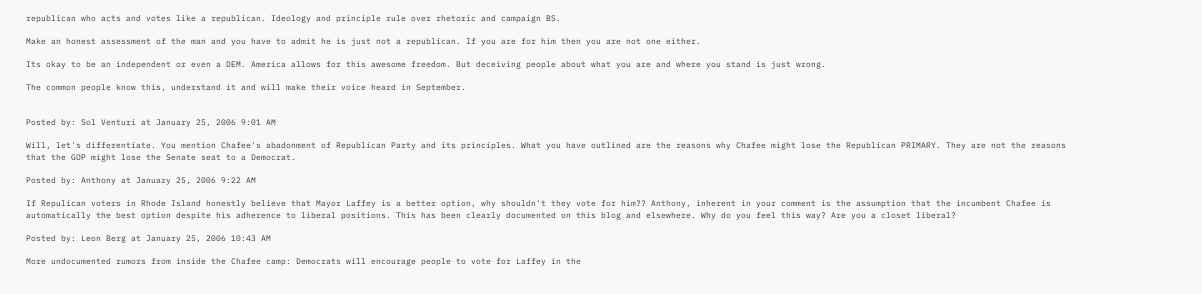republican who acts and votes like a republican. Ideology and principle rule over rhetoric and campaign BS.

Make an honest assessment of the man and you have to admit he is just not a republican. If you are for him then you are not one either.

Its okay to be an independent or even a DEM. America allows for this awesome freedom. But deceiving people about what you are and where you stand is just wrong.

The common people know this, understand it and will make their voice heard in September.


Posted by: Sol Venturi at January 25, 2006 9:01 AM

Will, let's differentiate. You mention Chafee's abadonment of Republican Party and its principles. What you have outlined are the reasons why Chafee might lose the Republican PRIMARY. They are not the reasons that the GOP might lose the Senate seat to a Democrat.

Posted by: Anthony at January 25, 2006 9:22 AM

If Repulican voters in Rhode Island honestly believe that Mayor Laffey is a better option, why shouldn't they vote for him?? Anthony, inherent in your comment is the assumption that the incumbent Chafee is automatically the best option despite his adherence to liberal positions. This has been clearly documented on this blog and elsewhere. Why do you feel this way? Are you a closet liberal?

Posted by: Leon Berg at January 25, 2006 10:43 AM

More undocumented rumors from inside the Chafee camp: Democrats will encourage people to vote for Laffey in the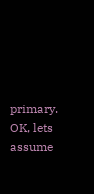primary. OK, lets assume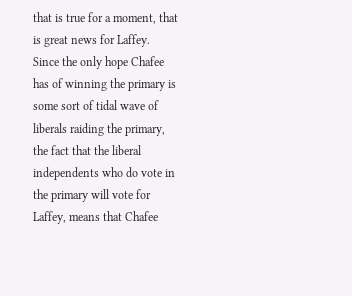that is true for a moment, that is great news for Laffey. Since the only hope Chafee has of winning the primary is some sort of tidal wave of liberals raiding the primary, the fact that the liberal independents who do vote in the primary will vote for Laffey, means that Chafee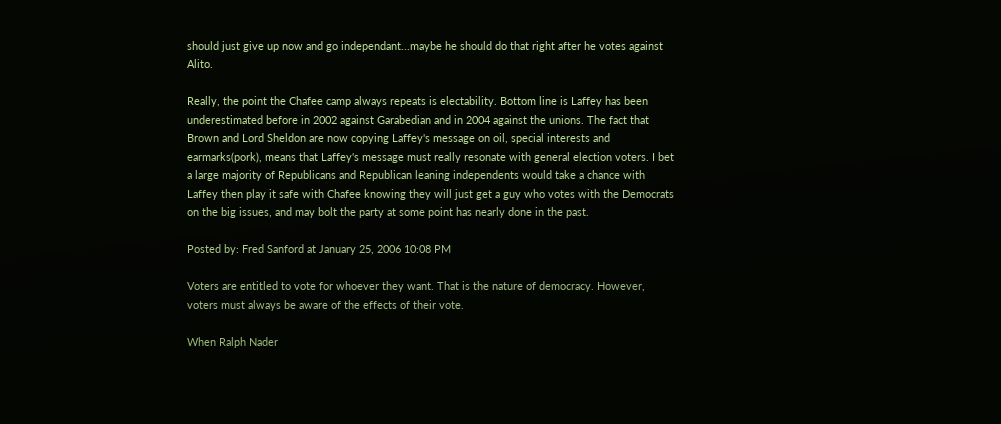should just give up now and go independant...maybe he should do that right after he votes against Alito.

Really, the point the Chafee camp always repeats is electability. Bottom line is Laffey has been underestimated before in 2002 against Garabedian and in 2004 against the unions. The fact that Brown and Lord Sheldon are now copying Laffey's message on oil, special interests and earmarks(pork), means that Laffey's message must really resonate with general election voters. I bet a large majority of Republicans and Republican leaning independents would take a chance with Laffey then play it safe with Chafee knowing they will just get a guy who votes with the Democrats on the big issues, and may bolt the party at some point has nearly done in the past.

Posted by: Fred Sanford at January 25, 2006 10:08 PM

Voters are entitled to vote for whoever they want. That is the nature of democracy. However, voters must always be aware of the effects of their vote.

When Ralph Nader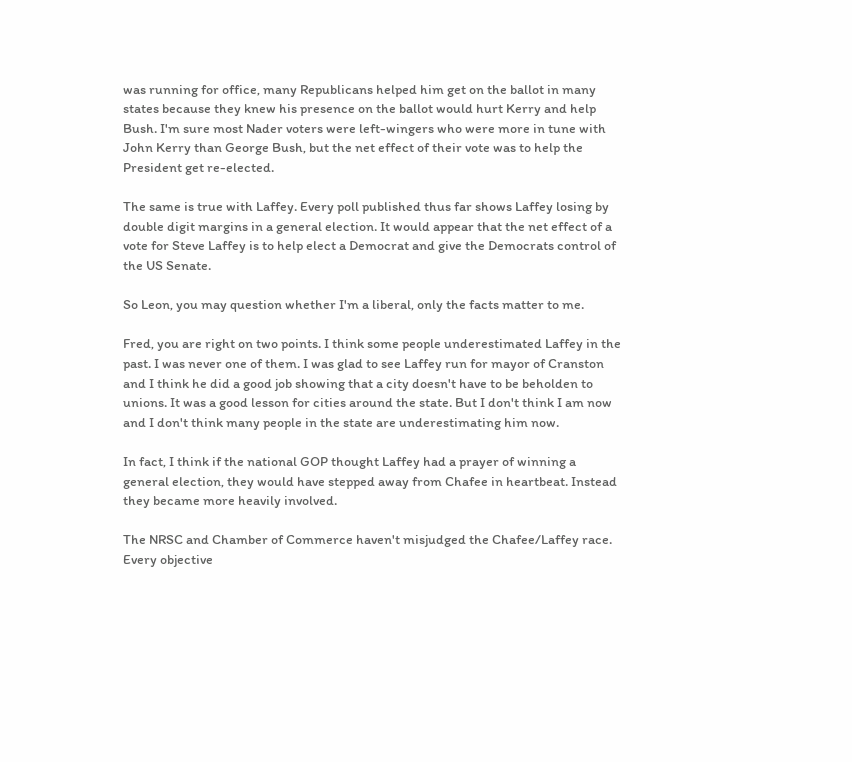was running for office, many Republicans helped him get on the ballot in many states because they knew his presence on the ballot would hurt Kerry and help Bush. I'm sure most Nader voters were left-wingers who were more in tune with John Kerry than George Bush, but the net effect of their vote was to help the President get re-elected.

The same is true with Laffey. Every poll published thus far shows Laffey losing by double digit margins in a general election. It would appear that the net effect of a vote for Steve Laffey is to help elect a Democrat and give the Democrats control of the US Senate.

So Leon, you may question whether I'm a liberal, only the facts matter to me.

Fred, you are right on two points. I think some people underestimated Laffey in the past. I was never one of them. I was glad to see Laffey run for mayor of Cranston and I think he did a good job showing that a city doesn't have to be beholden to unions. It was a good lesson for cities around the state. But I don't think I am now and I don't think many people in the state are underestimating him now.

In fact, I think if the national GOP thought Laffey had a prayer of winning a general election, they would have stepped away from Chafee in heartbeat. Instead they became more heavily involved.

The NRSC and Chamber of Commerce haven't misjudged the Chafee/Laffey race. Every objective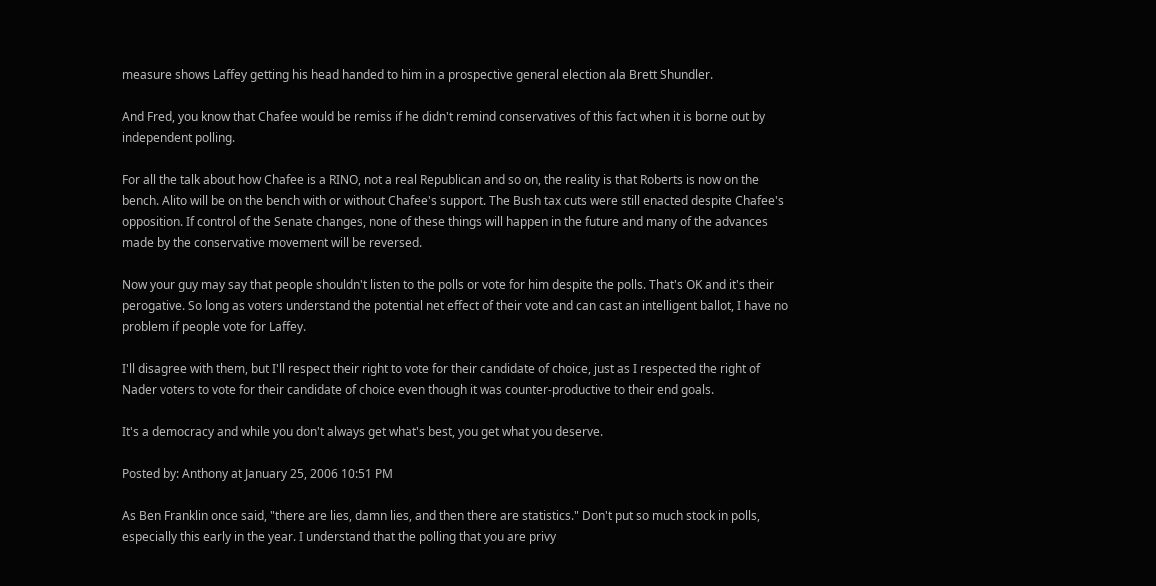measure shows Laffey getting his head handed to him in a prospective general election ala Brett Shundler.

And Fred, you know that Chafee would be remiss if he didn't remind conservatives of this fact when it is borne out by independent polling.

For all the talk about how Chafee is a RINO, not a real Republican and so on, the reality is that Roberts is now on the bench. Alito will be on the bench with or without Chafee's support. The Bush tax cuts were still enacted despite Chafee's opposition. If control of the Senate changes, none of these things will happen in the future and many of the advances made by the conservative movement will be reversed.

Now your guy may say that people shouldn't listen to the polls or vote for him despite the polls. That's OK and it's their perogative. So long as voters understand the potential net effect of their vote and can cast an intelligent ballot, I have no problem if people vote for Laffey.

I'll disagree with them, but I'll respect their right to vote for their candidate of choice, just as I respected the right of Nader voters to vote for their candidate of choice even though it was counter-productive to their end goals.

It's a democracy and while you don't always get what's best, you get what you deserve.

Posted by: Anthony at January 25, 2006 10:51 PM

As Ben Franklin once said, "there are lies, damn lies, and then there are statistics." Don't put so much stock in polls, especially this early in the year. I understand that the polling that you are privy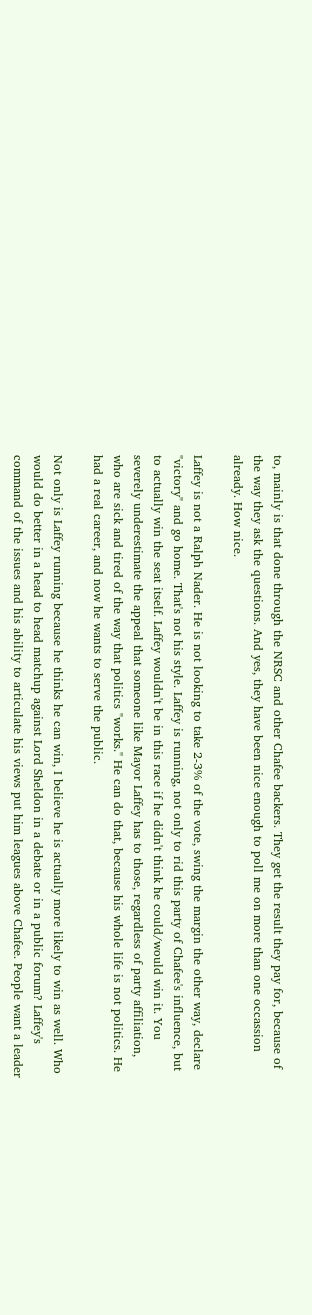to, mainly is that done through the NRSC and other Chafee backers. They get the result they pay for, because of the way they ask the questions. And yes, they have been nice enough to poll me on more than one occassion already. How nice.

Laffey is not a Ralph Nader. He is not looking to take 2-3% of the vote, swing the margin the other way, declare "victory" and go home. That's not his style. Laffey is running, not only to rid this party of Chafee's influence, but to actually win the seat itself. Laffey wouldn't be in this race if he didn't think he could/would win it. You severely underestimate the appeal that someone like Mayor Laffey has to those, regardless of party affiliation, who are sick and tired of the way that politics "works." He can do that, because his whole life is not politics. He had a real career, and now he wants to serve the public.

Not only is Laffey running because he thinks he can win, I believe he is actually more likely to win as well. Who would do better in a head to head matchup against Lord Sheldon in a debate or in a public forum? Laffey's command of the issues and his ability to articulate his views put him leagues above Chafee. People want a leader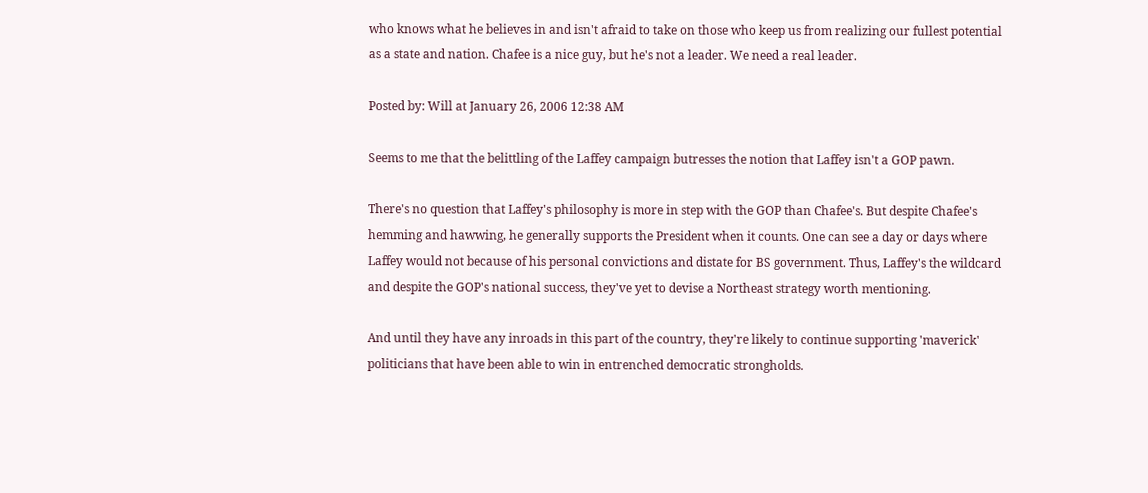who knows what he believes in and isn't afraid to take on those who keep us from realizing our fullest potential as a state and nation. Chafee is a nice guy, but he's not a leader. We need a real leader.

Posted by: Will at January 26, 2006 12:38 AM

Seems to me that the belittling of the Laffey campaign butresses the notion that Laffey isn't a GOP pawn.

There's no question that Laffey's philosophy is more in step with the GOP than Chafee's. But despite Chafee's hemming and hawwing, he generally supports the President when it counts. One can see a day or days where Laffey would not because of his personal convictions and distate for BS government. Thus, Laffey's the wildcard and despite the GOP's national success, they've yet to devise a Northeast strategy worth mentioning.

And until they have any inroads in this part of the country, they're likely to continue supporting 'maverick' politicians that have been able to win in entrenched democratic strongholds.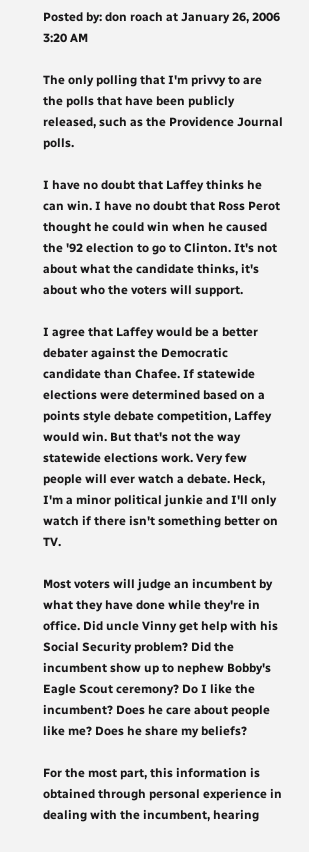Posted by: don roach at January 26, 2006 3:20 AM

The only polling that I'm privvy to are the polls that have been publicly released, such as the Providence Journal polls.

I have no doubt that Laffey thinks he can win. I have no doubt that Ross Perot thought he could win when he caused the '92 election to go to Clinton. It's not about what the candidate thinks, it's about who the voters will support.

I agree that Laffey would be a better debater against the Democratic candidate than Chafee. If statewide elections were determined based on a points style debate competition, Laffey would win. But that's not the way statewide elections work. Very few people will ever watch a debate. Heck, I'm a minor political junkie and I'll only watch if there isn't something better on TV.

Most voters will judge an incumbent by what they have done while they're in office. Did uncle Vinny get help with his Social Security problem? Did the incumbent show up to nephew Bobby's Eagle Scout ceremony? Do I like the incumbent? Does he care about people like me? Does he share my beliefs?

For the most part, this information is obtained through personal experience in dealing with the incumbent, hearing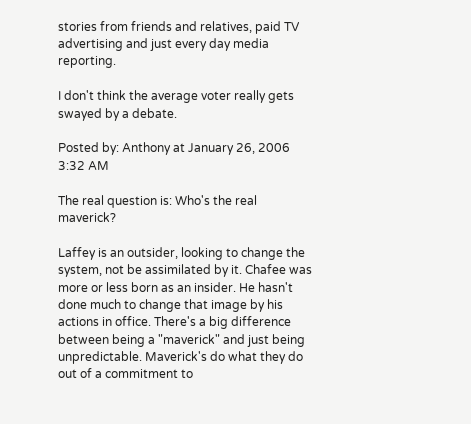stories from friends and relatives, paid TV advertising and just every day media reporting.

I don't think the average voter really gets swayed by a debate.

Posted by: Anthony at January 26, 2006 3:32 AM

The real question is: Who's the real maverick?

Laffey is an outsider, looking to change the system, not be assimilated by it. Chafee was more or less born as an insider. He hasn't done much to change that image by his actions in office. There's a big difference between being a "maverick" and just being unpredictable. Maverick's do what they do out of a commitment to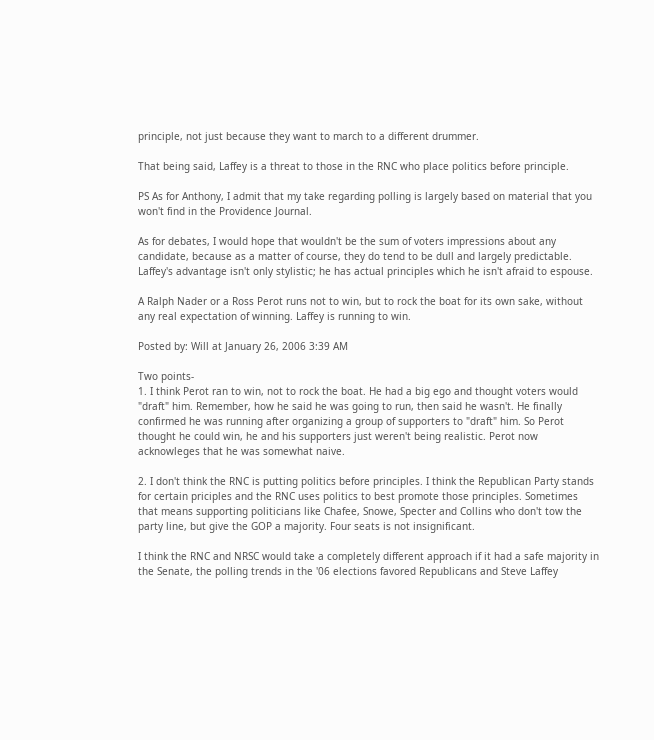principle, not just because they want to march to a different drummer.

That being said, Laffey is a threat to those in the RNC who place politics before principle.

PS As for Anthony, I admit that my take regarding polling is largely based on material that you won't find in the Providence Journal.

As for debates, I would hope that wouldn't be the sum of voters impressions about any candidate, because as a matter of course, they do tend to be dull and largely predictable. Laffey's advantage isn't only stylistic; he has actual principles which he isn't afraid to espouse.

A Ralph Nader or a Ross Perot runs not to win, but to rock the boat for its own sake, without any real expectation of winning. Laffey is running to win.

Posted by: Will at January 26, 2006 3:39 AM

Two points-
1. I think Perot ran to win, not to rock the boat. He had a big ego and thought voters would "draft" him. Remember, how he said he was going to run, then said he wasn't. He finally confirmed he was running after organizing a group of supporters to "draft" him. So Perot thought he could win, he and his supporters just weren't being realistic. Perot now acknowleges that he was somewhat naive.

2. I don't think the RNC is putting politics before principles. I think the Republican Party stands for certain priciples and the RNC uses politics to best promote those principles. Sometimes that means supporting politicians like Chafee, Snowe, Specter and Collins who don't tow the party line, but give the GOP a majority. Four seats is not insignificant.

I think the RNC and NRSC would take a completely different approach if it had a safe majority in the Senate, the polling trends in the '06 elections favored Republicans and Steve Laffey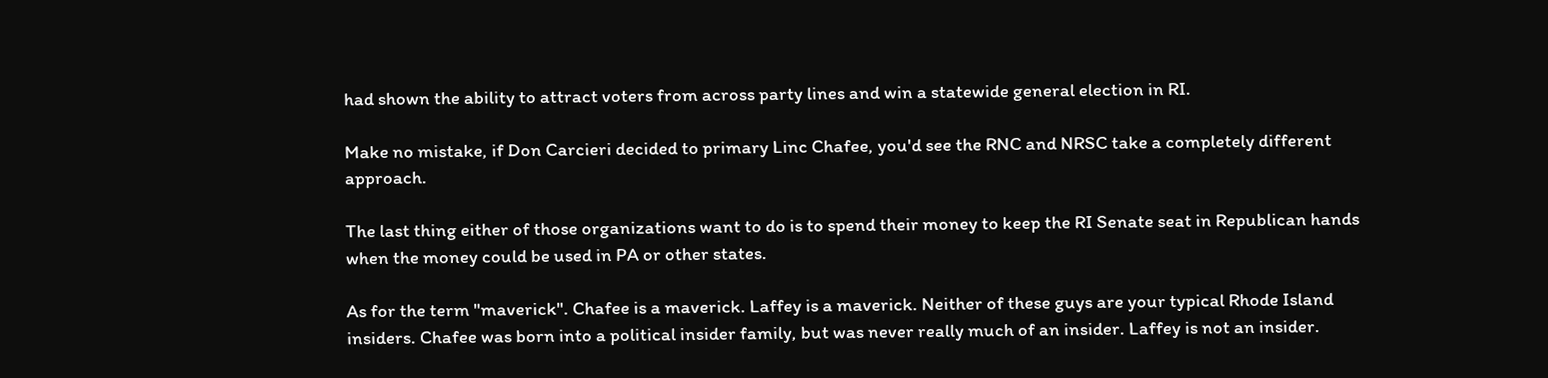had shown the ability to attract voters from across party lines and win a statewide general election in RI.

Make no mistake, if Don Carcieri decided to primary Linc Chafee, you'd see the RNC and NRSC take a completely different approach.

The last thing either of those organizations want to do is to spend their money to keep the RI Senate seat in Republican hands when the money could be used in PA or other states.

As for the term "maverick". Chafee is a maverick. Laffey is a maverick. Neither of these guys are your typical Rhode Island insiders. Chafee was born into a political insider family, but was never really much of an insider. Laffey is not an insider.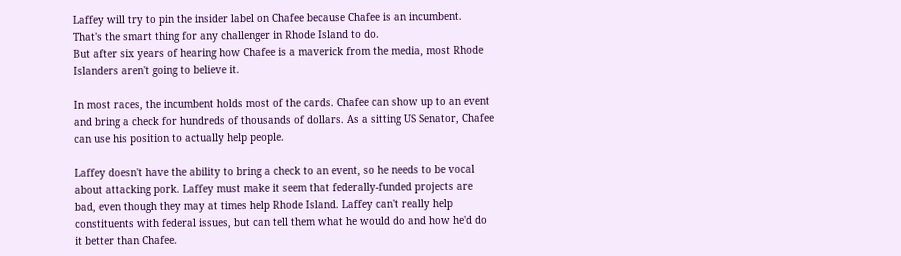Laffey will try to pin the insider label on Chafee because Chafee is an incumbent. That's the smart thing for any challenger in Rhode Island to do.
But after six years of hearing how Chafee is a maverick from the media, most Rhode Islanders aren't going to believe it.

In most races, the incumbent holds most of the cards. Chafee can show up to an event and bring a check for hundreds of thousands of dollars. As a sitting US Senator, Chafee can use his position to actually help people.

Laffey doesn't have the ability to bring a check to an event, so he needs to be vocal about attacking pork. Laffey must make it seem that federally-funded projects are bad, even though they may at times help Rhode Island. Laffey can't really help constituents with federal issues, but can tell them what he would do and how he'd do it better than Chafee.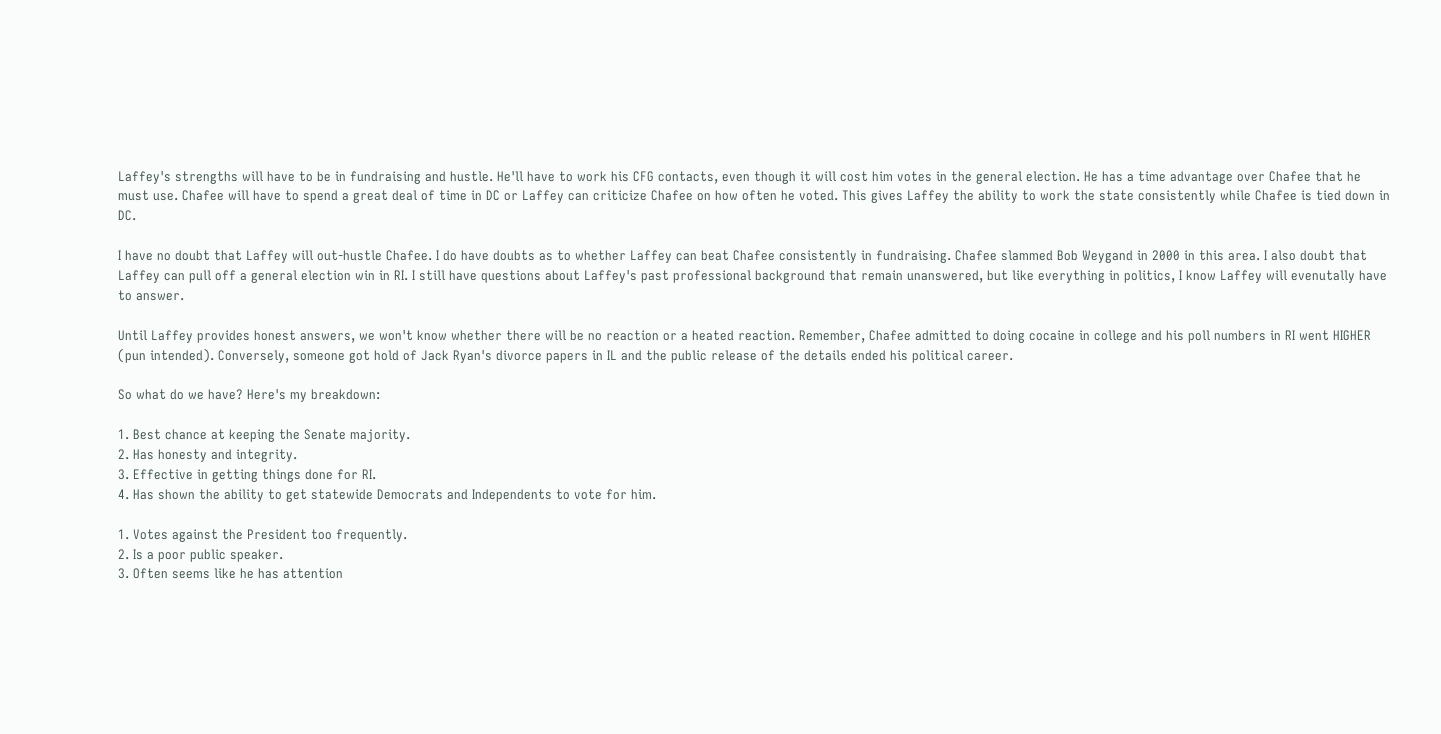Laffey's strengths will have to be in fundraising and hustle. He'll have to work his CFG contacts, even though it will cost him votes in the general election. He has a time advantage over Chafee that he must use. Chafee will have to spend a great deal of time in DC or Laffey can criticize Chafee on how often he voted. This gives Laffey the ability to work the state consistently while Chafee is tied down in DC.

I have no doubt that Laffey will out-hustle Chafee. I do have doubts as to whether Laffey can beat Chafee consistently in fundraising. Chafee slammed Bob Weygand in 2000 in this area. I also doubt that Laffey can pull off a general election win in RI. I still have questions about Laffey's past professional background that remain unanswered, but like everything in politics, I know Laffey will evenutally have to answer.

Until Laffey provides honest answers, we won't know whether there will be no reaction or a heated reaction. Remember, Chafee admitted to doing cocaine in college and his poll numbers in RI went HIGHER (pun intended). Conversely, someone got hold of Jack Ryan's divorce papers in IL and the public release of the details ended his political career.

So what do we have? Here's my breakdown:

1. Best chance at keeping the Senate majority.
2. Has honesty and integrity.
3. Effective in getting things done for RI.
4. Has shown the ability to get statewide Democrats and Independents to vote for him.

1. Votes against the President too frequently.
2. Is a poor public speaker.
3. Often seems like he has attention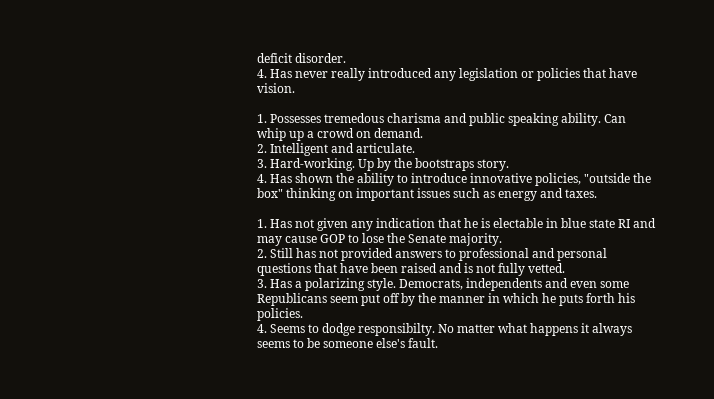deficit disorder.
4. Has never really introduced any legislation or policies that have vision.

1. Possesses tremedous charisma and public speaking ability. Can whip up a crowd on demand.
2. Intelligent and articulate.
3. Hard-working. Up by the bootstraps story.
4. Has shown the ability to introduce innovative policies, "outside the box" thinking on important issues such as energy and taxes.

1. Has not given any indication that he is electable in blue state RI and may cause GOP to lose the Senate majority.
2. Still has not provided answers to professional and personal questions that have been raised and is not fully vetted.
3. Has a polarizing style. Democrats, independents and even some Republicans seem put off by the manner in which he puts forth his policies.
4. Seems to dodge responsibilty. No matter what happens it always seems to be someone else's fault.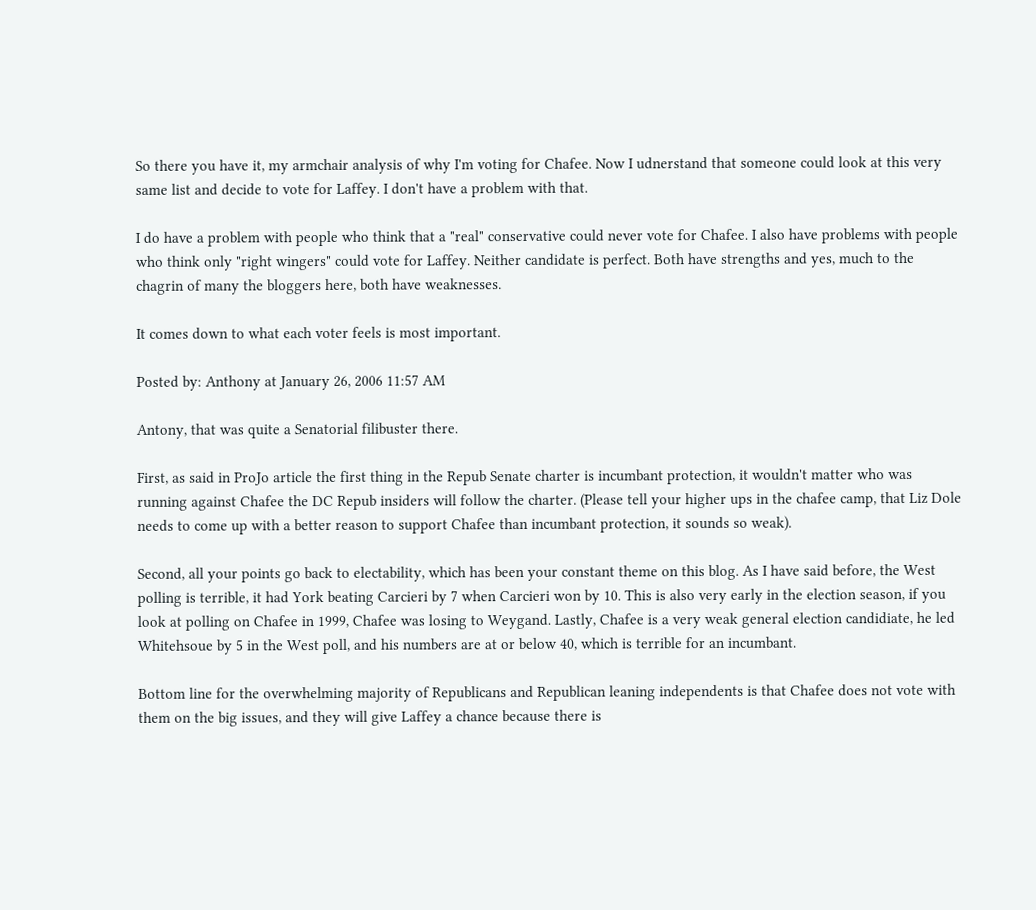So there you have it, my armchair analysis of why I'm voting for Chafee. Now I udnerstand that someone could look at this very same list and decide to vote for Laffey. I don't have a problem with that.

I do have a problem with people who think that a "real" conservative could never vote for Chafee. I also have problems with people who think only "right wingers" could vote for Laffey. Neither candidate is perfect. Both have strengths and yes, much to the chagrin of many the bloggers here, both have weaknesses.

It comes down to what each voter feels is most important.

Posted by: Anthony at January 26, 2006 11:57 AM

Antony, that was quite a Senatorial filibuster there.

First, as said in ProJo article the first thing in the Repub Senate charter is incumbant protection, it wouldn't matter who was running against Chafee the DC Repub insiders will follow the charter. (Please tell your higher ups in the chafee camp, that Liz Dole needs to come up with a better reason to support Chafee than incumbant protection, it sounds so weak).

Second, all your points go back to electability, which has been your constant theme on this blog. As I have said before, the West polling is terrible, it had York beating Carcieri by 7 when Carcieri won by 10. This is also very early in the election season, if you look at polling on Chafee in 1999, Chafee was losing to Weygand. Lastly, Chafee is a very weak general election candidiate, he led Whitehsoue by 5 in the West poll, and his numbers are at or below 40, which is terrible for an incumbant.

Bottom line for the overwhelming majority of Republicans and Republican leaning independents is that Chafee does not vote with them on the big issues, and they will give Laffey a chance because there is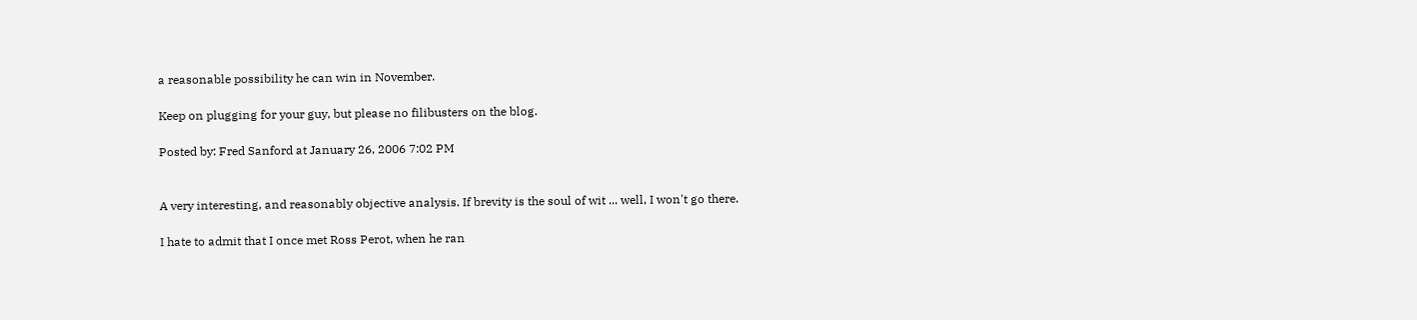a reasonable possibility he can win in November.

Keep on plugging for your guy, but please no filibusters on the blog.

Posted by: Fred Sanford at January 26, 2006 7:02 PM


A very interesting, and reasonably objective analysis. If brevity is the soul of wit ... well, I won't go there.

I hate to admit that I once met Ross Perot, when he ran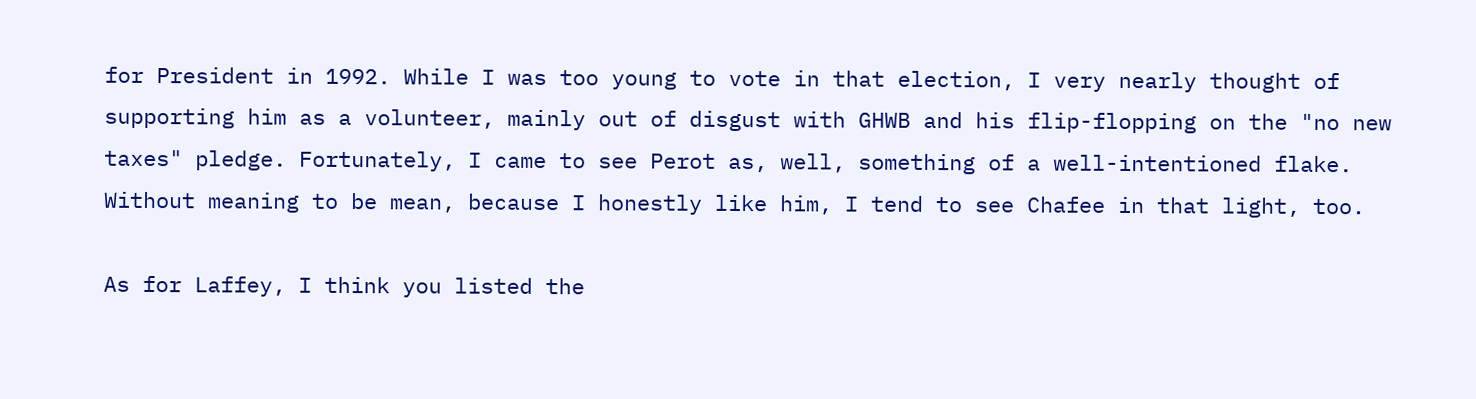for President in 1992. While I was too young to vote in that election, I very nearly thought of supporting him as a volunteer, mainly out of disgust with GHWB and his flip-flopping on the "no new taxes" pledge. Fortunately, I came to see Perot as, well, something of a well-intentioned flake. Without meaning to be mean, because I honestly like him, I tend to see Chafee in that light, too.

As for Laffey, I think you listed the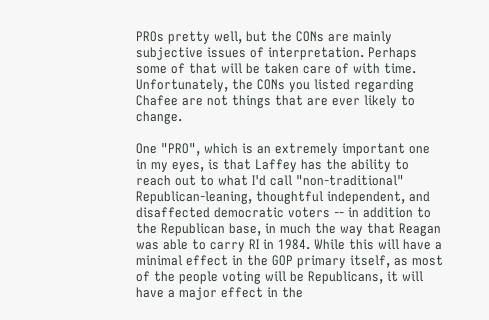PROs pretty well, but the CONs are mainly subjective issues of interpretation. Perhaps some of that will be taken care of with time. Unfortunately, the CONs you listed regarding Chafee are not things that are ever likely to change.

One "PRO", which is an extremely important one in my eyes, is that Laffey has the ability to reach out to what I'd call "non-traditional" Republican-leaning, thoughtful independent, and disaffected democratic voters -- in addition to the Republican base, in much the way that Reagan was able to carry RI in 1984. While this will have a minimal effect in the GOP primary itself, as most of the people voting will be Republicans, it will have a major effect in the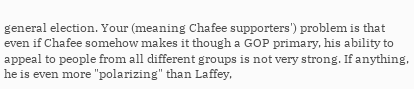general election. Your (meaning Chafee supporters') problem is that even if Chafee somehow makes it though a GOP primary, his ability to appeal to people from all different groups is not very strong. If anything, he is even more "polarizing" than Laffey,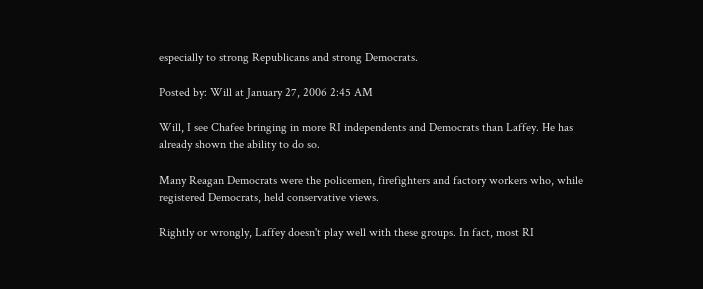especially to strong Republicans and strong Democrats.

Posted by: Will at January 27, 2006 2:45 AM

Will, I see Chafee bringing in more RI independents and Democrats than Laffey. He has already shown the ability to do so.

Many Reagan Democrats were the policemen, firefighters and factory workers who, while registered Democrats, held conservative views.

Rightly or wrongly, Laffey doesn't play well with these groups. In fact, most RI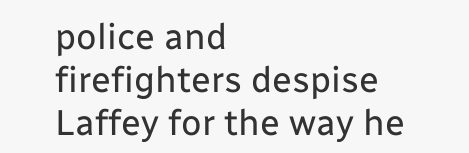police and firefighters despise Laffey for the way he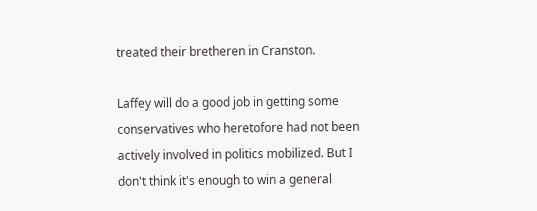treated their bretheren in Cranston.

Laffey will do a good job in getting some conservatives who heretofore had not been actively involved in politics mobilized. But I don't think it's enough to win a general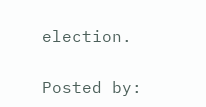election.

Posted by: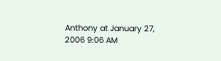Anthony at January 27, 2006 9:06 AM